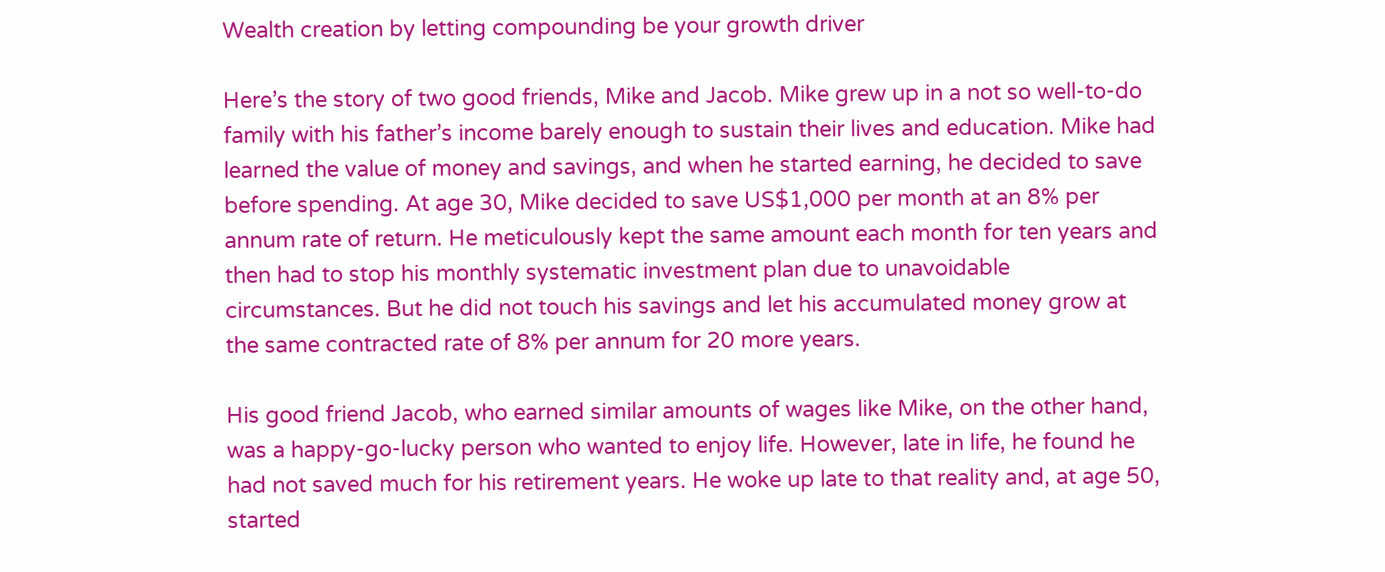Wealth creation by letting compounding be your growth driver

Here’s the story of two good friends, Mike and Jacob. Mike grew up in a not so well-to-do family with his father’s income barely enough to sustain their lives and education. Mike had learned the value of money and savings, and when he started earning, he decided to save before spending. At age 30, Mike decided to save US$1,000 per month at an 8% per annum rate of return. He meticulously kept the same amount each month for ten years and then had to stop his monthly systematic investment plan due to unavoidable circumstances. But he did not touch his savings and let his accumulated money grow at the same contracted rate of 8% per annum for 20 more years.

His good friend Jacob, who earned similar amounts of wages like Mike, on the other hand, was a happy-go-lucky person who wanted to enjoy life. However, late in life, he found he had not saved much for his retirement years. He woke up late to that reality and, at age 50, started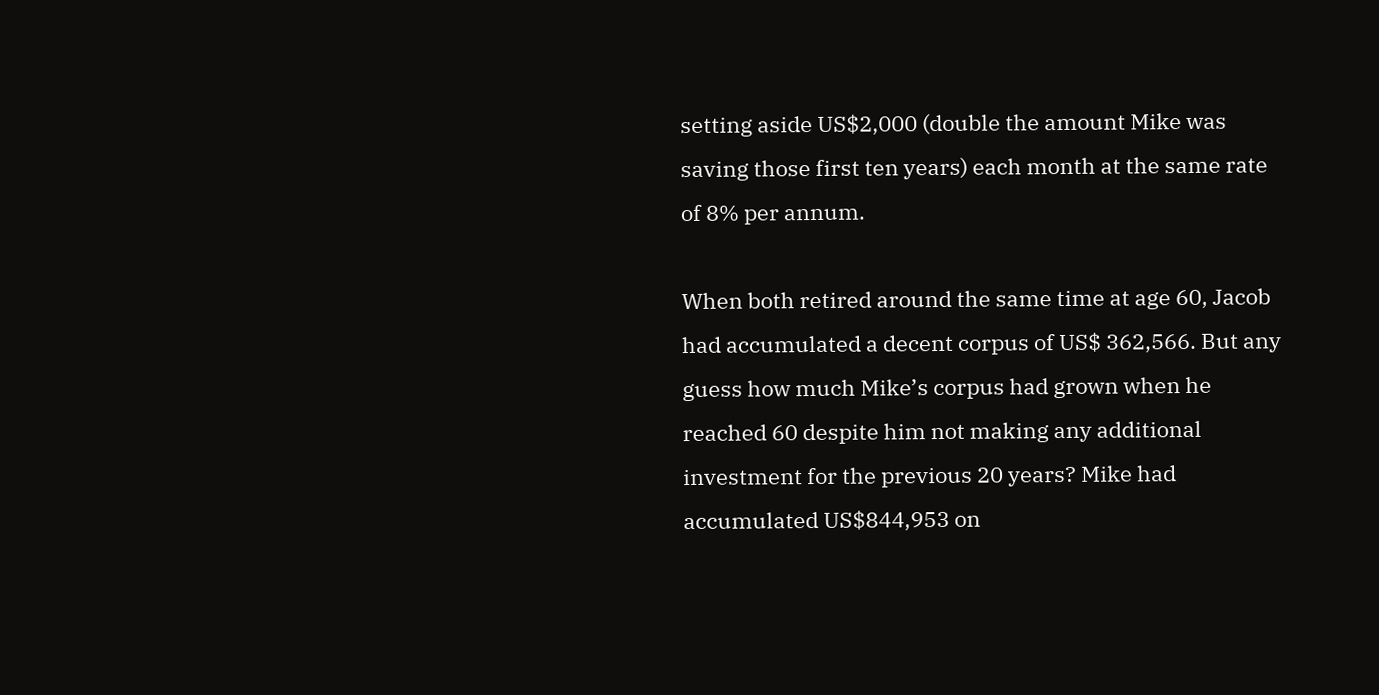setting aside US$2,000 (double the amount Mike was saving those first ten years) each month at the same rate of 8% per annum.

When both retired around the same time at age 60, Jacob had accumulated a decent corpus of US$ 362,566. But any guess how much Mike’s corpus had grown when he reached 60 despite him not making any additional investment for the previous 20 years? Mike had accumulated US$844,953 on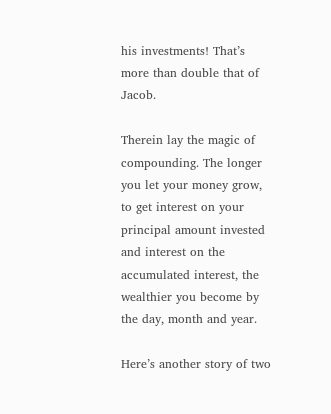his investments! That’s more than double that of Jacob.

Therein lay the magic of compounding. The longer you let your money grow, to get interest on your principal amount invested and interest on the accumulated interest, the wealthier you become by the day, month and year.

Here’s another story of two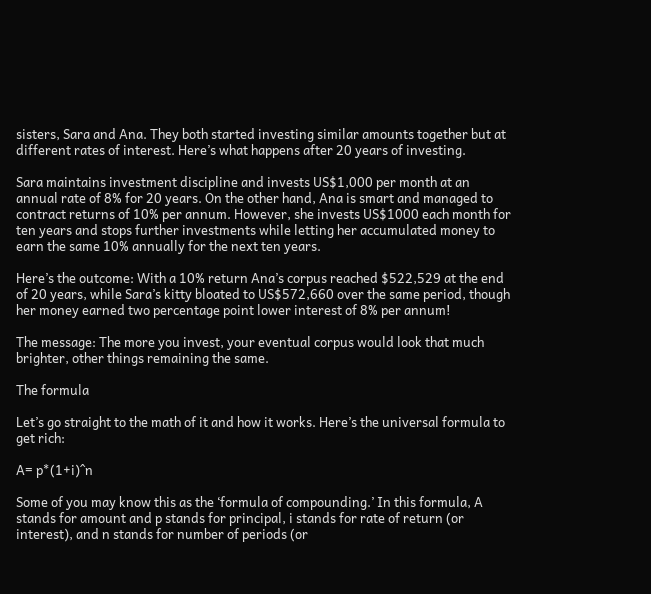sisters, Sara and Ana. They both started investing similar amounts together but at different rates of interest. Here’s what happens after 20 years of investing.

Sara maintains investment discipline and invests US$1,000 per month at an annual rate of 8% for 20 years. On the other hand, Ana is smart and managed to contract returns of 10% per annum. However, she invests US$1000 each month for ten years and stops further investments while letting her accumulated money to earn the same 10% annually for the next ten years.

Here’s the outcome: With a 10% return Ana’s corpus reached $522,529 at the end of 20 years, while Sara’s kitty bloated to US$572,660 over the same period, though her money earned two percentage point lower interest of 8% per annum!

The message: The more you invest, your eventual corpus would look that much brighter, other things remaining the same.

The formula

Let’s go straight to the math of it and how it works. Here’s the universal formula to get rich:

A= p*(1+i)^n

Some of you may know this as the ‘formula of compounding.’ In this formula, A stands for amount and p stands for principal, i stands for rate of return (or interest), and n stands for number of periods (or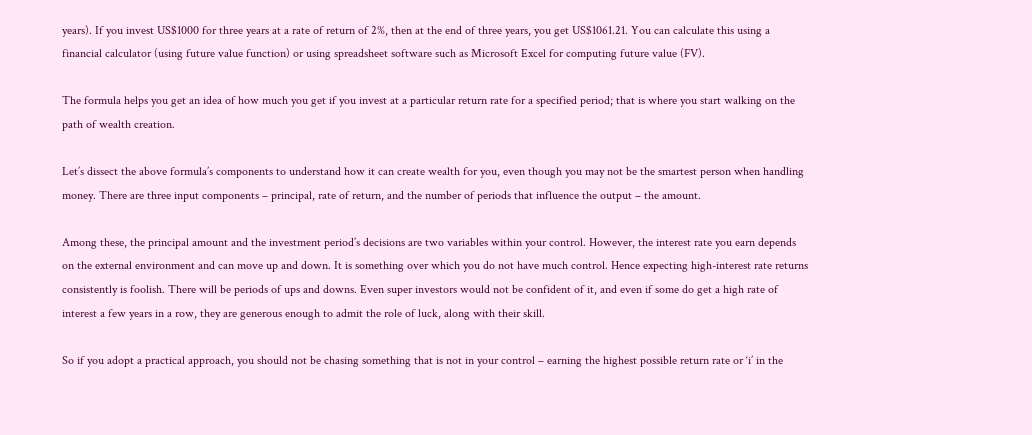years). If you invest US$1000 for three years at a rate of return of 2%, then at the end of three years, you get US$1061.21. You can calculate this using a financial calculator (using future value function) or using spreadsheet software such as Microsoft Excel for computing future value (FV).

The formula helps you get an idea of how much you get if you invest at a particular return rate for a specified period; that is where you start walking on the path of wealth creation.

Let’s dissect the above formula’s components to understand how it can create wealth for you, even though you may not be the smartest person when handling money. There are three input components – principal, rate of return, and the number of periods that influence the output – the amount.

Among these, the principal amount and the investment period’s decisions are two variables within your control. However, the interest rate you earn depends on the external environment and can move up and down. It is something over which you do not have much control. Hence expecting high-interest rate returns consistently is foolish. There will be periods of ups and downs. Even super investors would not be confident of it, and even if some do get a high rate of interest a few years in a row, they are generous enough to admit the role of luck, along with their skill.

So if you adopt a practical approach, you should not be chasing something that is not in your control – earning the highest possible return rate or ‘i’ in the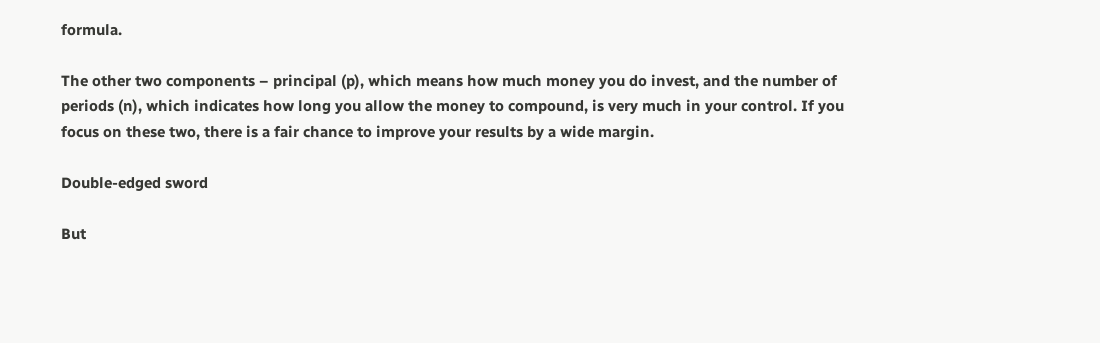formula.

The other two components – principal (p), which means how much money you do invest, and the number of periods (n), which indicates how long you allow the money to compound, is very much in your control. If you focus on these two, there is a fair chance to improve your results by a wide margin.

Double-edged sword

But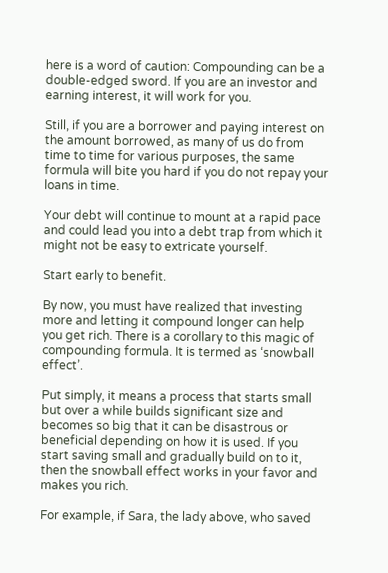here is a word of caution: Compounding can be a double-edged sword. If you are an investor and earning interest, it will work for you.

Still, if you are a borrower and paying interest on the amount borrowed, as many of us do from time to time for various purposes, the same formula will bite you hard if you do not repay your loans in time.

Your debt will continue to mount at a rapid pace and could lead you into a debt trap from which it might not be easy to extricate yourself.

Start early to benefit.

By now, you must have realized that investing more and letting it compound longer can help you get rich. There is a corollary to this magic of compounding formula. It is termed as ‘snowball effect’.

Put simply, it means a process that starts small but over a while builds significant size and becomes so big that it can be disastrous or beneficial depending on how it is used. If you start saving small and gradually build on to it, then the snowball effect works in your favor and makes you rich.

For example, if Sara, the lady above, who saved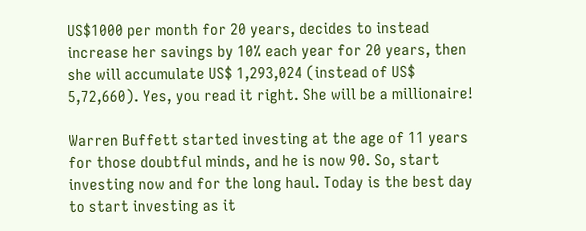US$1000 per month for 20 years, decides to instead increase her savings by 10% each year for 20 years, then she will accumulate US$ 1,293,024 (instead of US$ 5,72,660). Yes, you read it right. She will be a millionaire!

Warren Buffett started investing at the age of 11 years for those doubtful minds, and he is now 90. So, start investing now and for the long haul. Today is the best day to start investing as it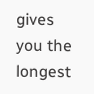gives you the longest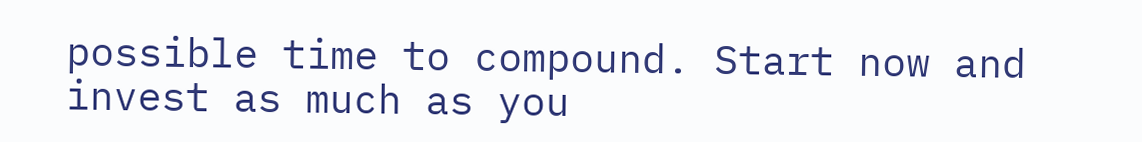possible time to compound. Start now and invest as much as you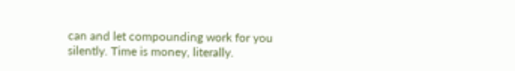can and let compounding work for you silently. Time is money, literally.